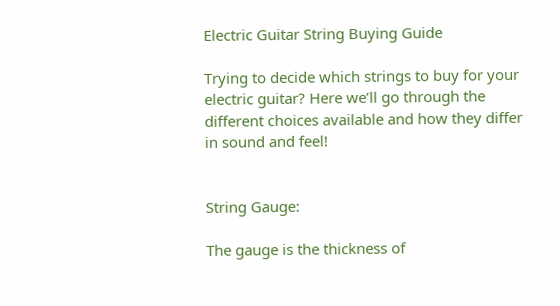Electric Guitar String Buying Guide

Trying to decide which strings to buy for your electric guitar? Here we’ll go through the different choices available and how they differ in sound and feel!


String Gauge:

The gauge is the thickness of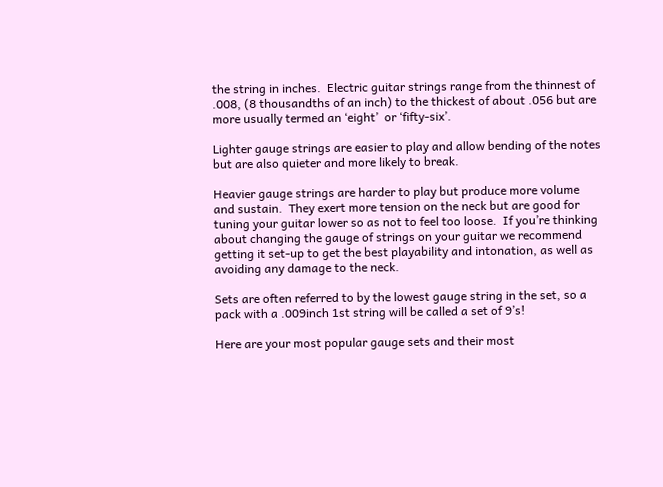the string in inches.  Electric guitar strings range from the thinnest of .008, (8 thousandths of an inch) to the thickest of about .056 but are more usually termed an ‘eight’  or ‘fifty-six’.

Lighter gauge strings are easier to play and allow bending of the notes but are also quieter and more likely to break.

Heavier gauge strings are harder to play but produce more volume and sustain.  They exert more tension on the neck but are good for tuning your guitar lower so as not to feel too loose.  If you’re thinking about changing the gauge of strings on your guitar we recommend getting it set-up to get the best playability and intonation, as well as avoiding any damage to the neck.

Sets are often referred to by the lowest gauge string in the set, so a pack with a .009inch 1st string will be called a set of 9’s!

Here are your most popular gauge sets and their most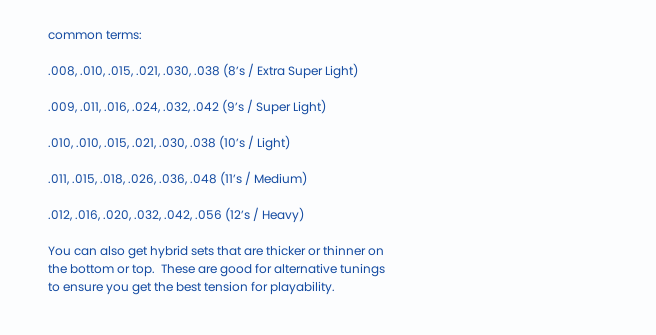common terms:

.008, .010, .015, .021, .030, .038 (8’s / Extra Super Light)

.009, .011, .016, .024, .032, .042 (9’s / Super Light)

.010, .010, .015, .021, .030, .038 (10’s / Light)

.011, .015, .018, .026, .036, .048 (11’s / Medium)

.012, .016, .020, .032, .042, .056 (12’s / Heavy)

You can also get hybrid sets that are thicker or thinner on the bottom or top.  These are good for alternative tunings to ensure you get the best tension for playability.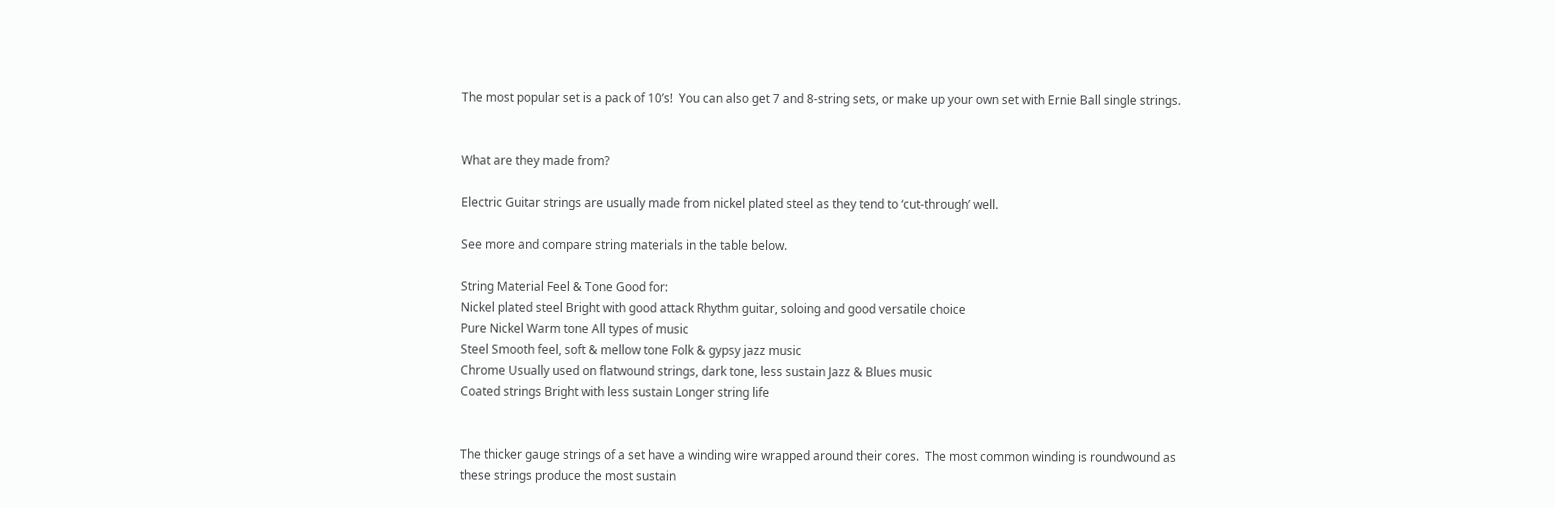The most popular set is a pack of 10’s!  You can also get 7 and 8-string sets, or make up your own set with Ernie Ball single strings.


What are they made from?

Electric Guitar strings are usually made from nickel plated steel as they tend to ‘cut-through’ well.

See more and compare string materials in the table below.

String Material Feel & Tone Good for:
Nickel plated steel Bright with good attack Rhythm guitar, soloing and good versatile choice
Pure Nickel Warm tone All types of music
Steel Smooth feel, soft & mellow tone Folk & gypsy jazz music
Chrome Usually used on flatwound strings, dark tone, less sustain Jazz & Blues music
Coated strings Bright with less sustain Longer string life


The thicker gauge strings of a set have a winding wire wrapped around their cores.  The most common winding is roundwound as these strings produce the most sustain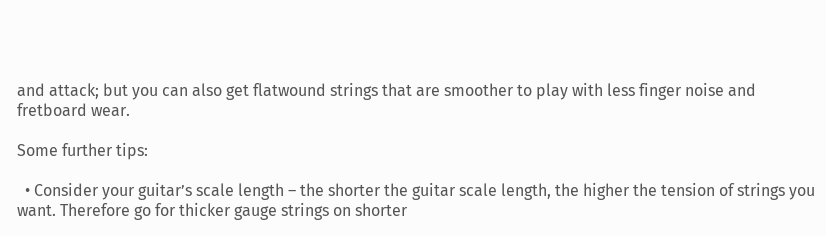and attack; but you can also get flatwound strings that are smoother to play with less finger noise and fretboard wear.

Some further tips:

  • Consider your guitar’s scale length – the shorter the guitar scale length, the higher the tension of strings you want. Therefore go for thicker gauge strings on shorter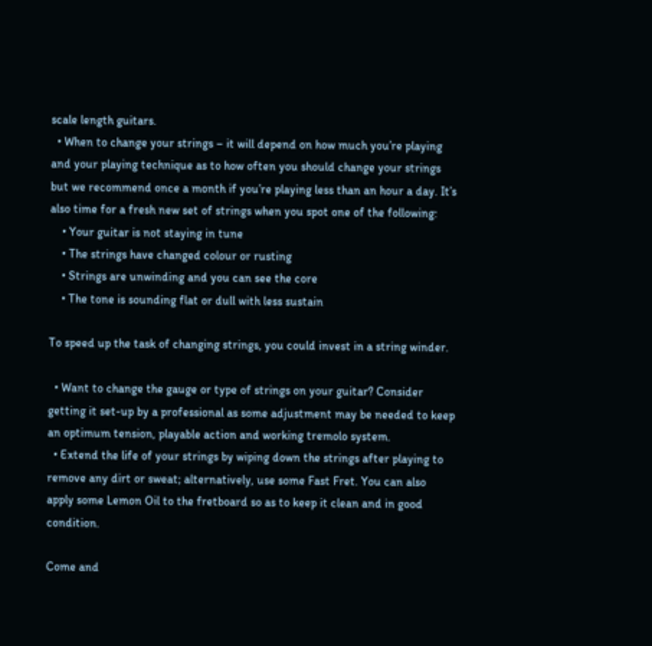scale length guitars.
  • When to change your strings – it will depend on how much you’re playing and your playing technique as to how often you should change your strings but we recommend once a month if you’re playing less than an hour a day. It’s also time for a fresh new set of strings when you spot one of the following:
    • Your guitar is not staying in tune
    • The strings have changed colour or rusting
    • Strings are unwinding and you can see the core
    • The tone is sounding flat or dull with less sustain

To speed up the task of changing strings, you could invest in a string winder.

  • Want to change the gauge or type of strings on your guitar? Consider getting it set-up by a professional as some adjustment may be needed to keep an optimum tension, playable action and working tremolo system.
  • Extend the life of your strings by wiping down the strings after playing to remove any dirt or sweat; alternatively, use some Fast Fret. You can also apply some Lemon Oil to the fretboard so as to keep it clean and in good condition.

Come and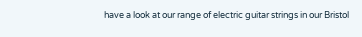have a look at our range of electric guitar strings in our Bristol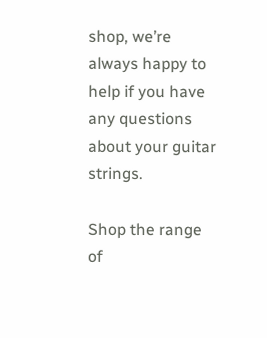shop, we’re always happy to help if you have any questions about your guitar strings.

Shop the range of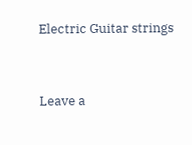Electric Guitar strings


Leave a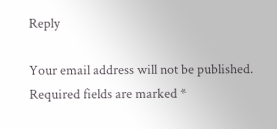Reply

Your email address will not be published. Required fields are marked *